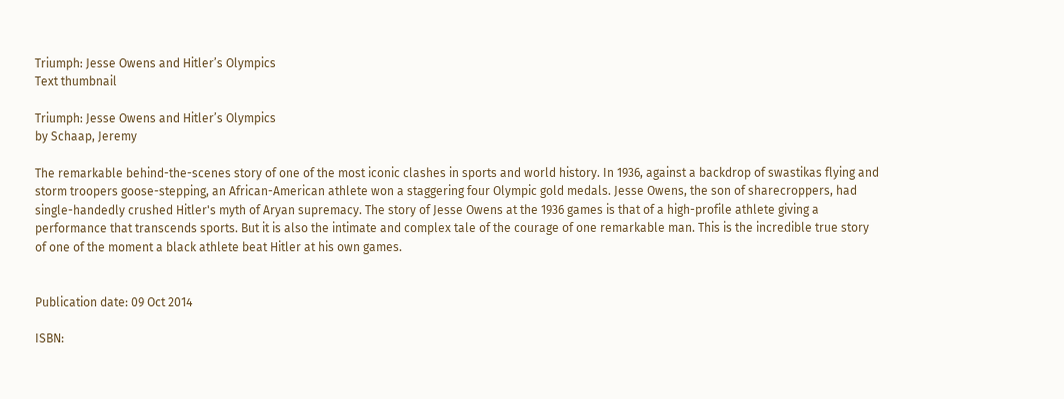Triumph: Jesse Owens and Hitler’s Olympics
Text thumbnail

Triumph: Jesse Owens and Hitler’s Olympics
by Schaap, Jeremy

The remarkable behind-the-scenes story of one of the most iconic clashes in sports and world history. In 1936, against a backdrop of swastikas flying and storm troopers goose-stepping, an African-American athlete won a staggering four Olympic gold medals. Jesse Owens, the son of sharecroppers, had single-handedly crushed Hitler's myth of Aryan supremacy. The story of Jesse Owens at the 1936 games is that of a high-profile athlete giving a performance that transcends sports. But it is also the intimate and complex tale of the courage of one remarkable man. This is the incredible true story of one of the moment a black athlete beat Hitler at his own games.


Publication date: 09 Oct 2014

ISBN: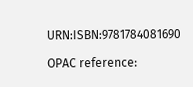URN:ISBN:9781784081690

OPAC reference: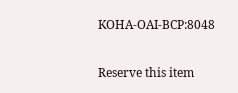KOHA-OAI-BCP:8048

Reserve this item